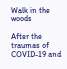Walk in the woods

After the traumas of COVID-19 and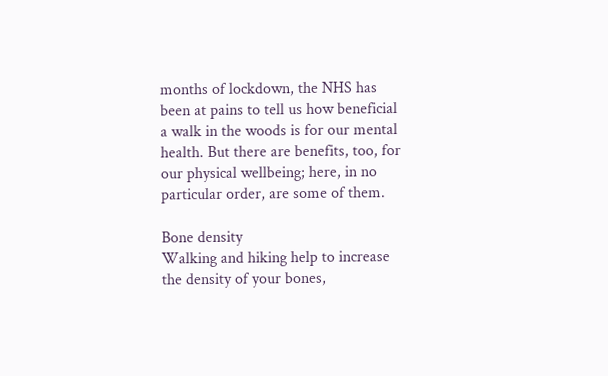months of lockdown, the NHS has been at pains to tell us how beneficial a walk in the woods is for our mental health. But there are benefits, too, for our physical wellbeing; here, in no particular order, are some of them.

Bone density
Walking and hiking help to increase the density of your bones,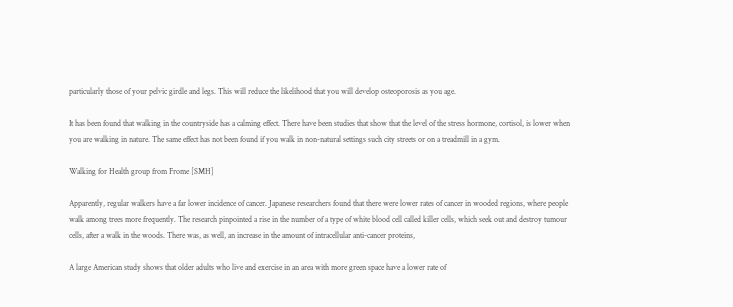particularly those of your pelvic girdle and legs. This will reduce the likelihood that you will develop osteoporosis as you age.

It has been found that walking in the countryside has a calming effect. There have been studies that show that the level of the stress hormone, cortisol, is lower when you are walking in nature. The same effect has not been found if you walk in non-natural settings such city streets or on a treadmill in a gym.

Walking for Health group from Frome [SMH]

Apparently, regular walkers have a far lower incidence of cancer. Japanese researchers found that there were lower rates of cancer in wooded regions, where people walk among trees more frequently. The research pinpointed a rise in the number of a type of white blood cell called killer cells, which seek out and destroy tumour cells, after a walk in the woods. There was, as well, an increase in the amount of intracellular anti-cancer proteins,

A large American study shows that older adults who live and exercise in an area with more green space have a lower rate of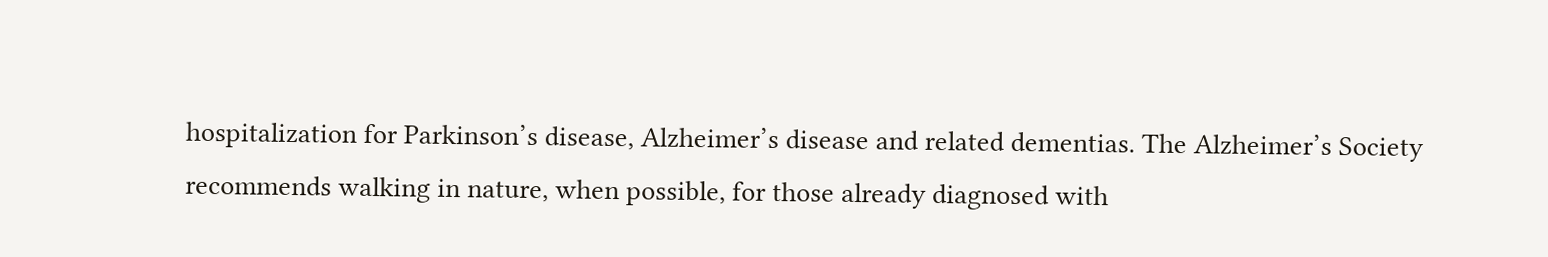hospitalization for Parkinson’s disease, Alzheimer’s disease and related dementias. The Alzheimer’s Society recommends walking in nature, when possible, for those already diagnosed with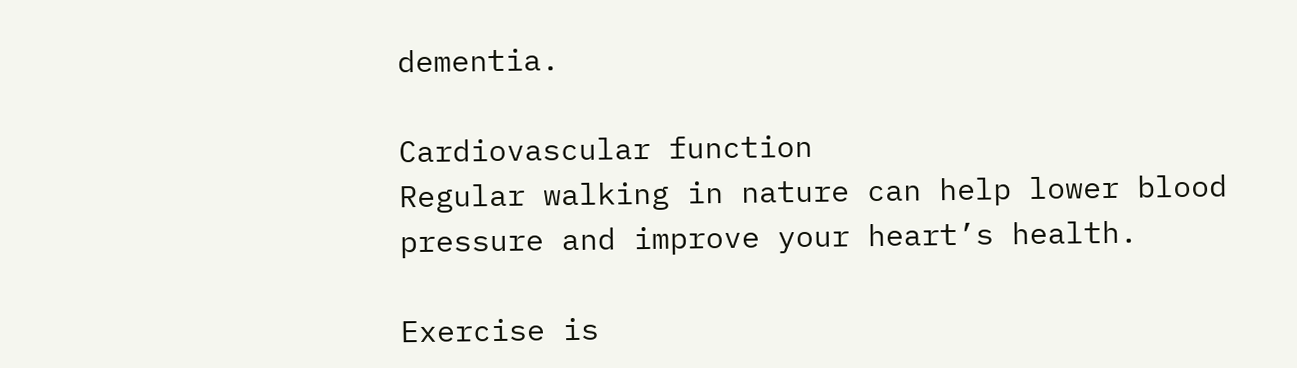dementia.

Cardiovascular function
Regular walking in nature can help lower blood pressure and improve your heart’s health.

Exercise is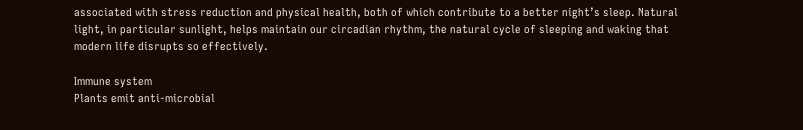associated with stress reduction and physical health, both of which contribute to a better night’s sleep. Natural light, in particular sunlight, helps maintain our circadian rhythm, the natural cycle of sleeping and waking that modern life disrupts so effectively.

Immune system
Plants emit anti-microbial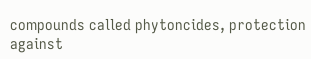compounds called phytoncides, protection against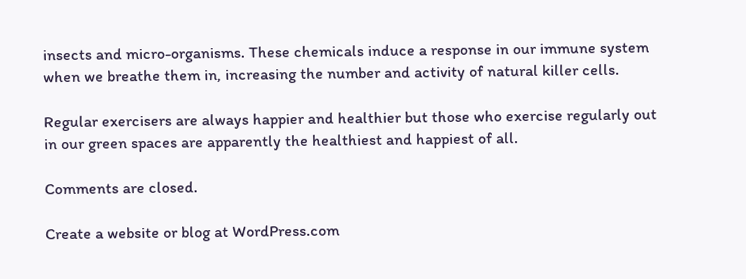insects and micro-organisms. These chemicals induce a response in our immune system when we breathe them in, increasing the number and activity of natural killer cells.

Regular exercisers are always happier and healthier but those who exercise regularly out in our green spaces are apparently the healthiest and happiest of all.

Comments are closed.

Create a website or blog at WordPress.com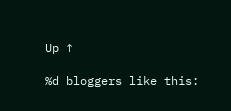Up ↑

%d bloggers like this: